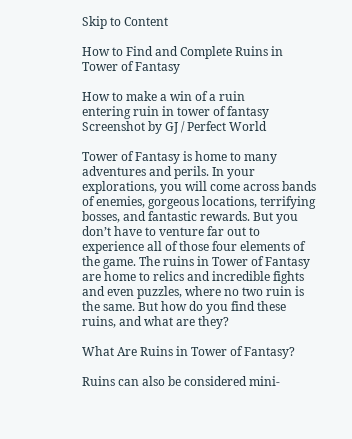Skip to Content

How to Find and Complete Ruins in Tower of Fantasy

How to make a win of a ruin
entering ruin in tower of fantasy
Screenshot by GJ / Perfect World

Tower of Fantasy is home to many adventures and perils. In your explorations, you will come across bands of enemies, gorgeous locations, terrifying bosses, and fantastic rewards. But you don’t have to venture far out to experience all of those four elements of the game. The ruins in Tower of Fantasy are home to relics and incredible fights and even puzzles, where no two ruin is the same. But how do you find these ruins, and what are they?

What Are Ruins in Tower of Fantasy?

Ruins can also be considered mini-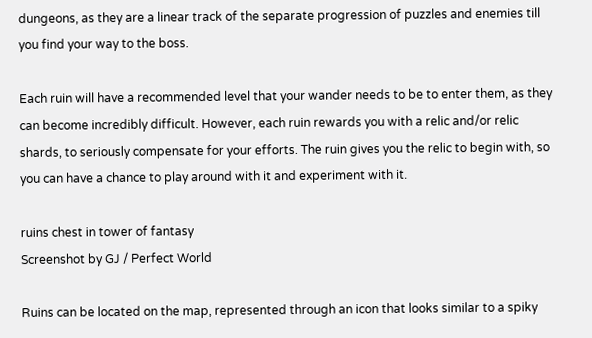dungeons, as they are a linear track of the separate progression of puzzles and enemies till you find your way to the boss.

Each ruin will have a recommended level that your wander needs to be to enter them, as they can become incredibly difficult. However, each ruin rewards you with a relic and/or relic shards, to seriously compensate for your efforts. The ruin gives you the relic to begin with, so you can have a chance to play around with it and experiment with it.

ruins chest in tower of fantasy
Screenshot by GJ / Perfect World

Ruins can be located on the map, represented through an icon that looks similar to a spiky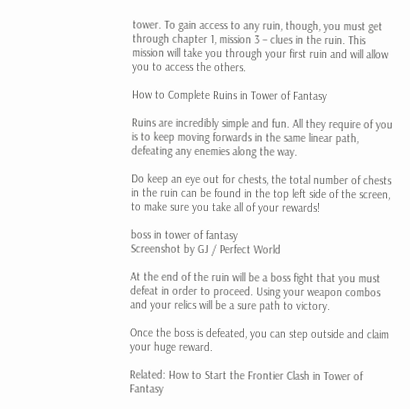tower. To gain access to any ruin, though, you must get through chapter 1, mission 3 – clues in the ruin. This mission will take you through your first ruin and will allow you to access the others.

How to Complete Ruins in Tower of Fantasy

Ruins are incredibly simple and fun. All they require of you is to keep moving forwards in the same linear path, defeating any enemies along the way.

Do keep an eye out for chests, the total number of chests in the ruin can be found in the top left side of the screen, to make sure you take all of your rewards!

boss in tower of fantasy
Screenshot by GJ / Perfect World

At the end of the ruin will be a boss fight that you must defeat in order to proceed. Using your weapon combos and your relics will be a sure path to victory.

Once the boss is defeated, you can step outside and claim your huge reward.

Related: How to Start the Frontier Clash in Tower of Fantasy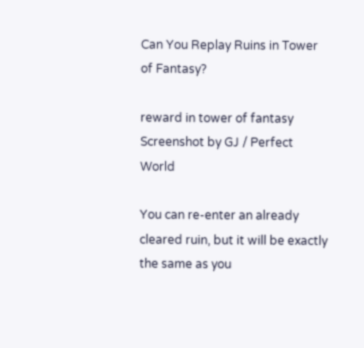Can You Replay Ruins in Tower of Fantasy?

reward in tower of fantasy
Screenshot by GJ / Perfect World

You can re-enter an already cleared ruin, but it will be exactly the same as you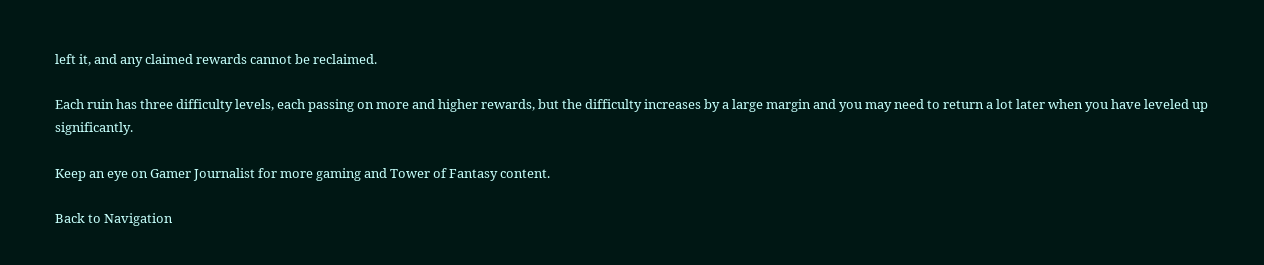left it, and any claimed rewards cannot be reclaimed.

Each ruin has three difficulty levels, each passing on more and higher rewards, but the difficulty increases by a large margin and you may need to return a lot later when you have leveled up significantly.

Keep an eye on Gamer Journalist for more gaming and Tower of Fantasy content.

Back to Navigation